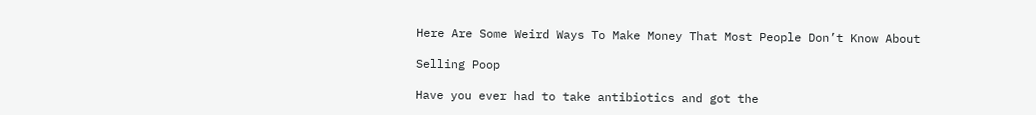Here Are Some Weird Ways To Make Money That Most People Don’t Know About

Selling Poop

Have you ever had to take antibiotics and got the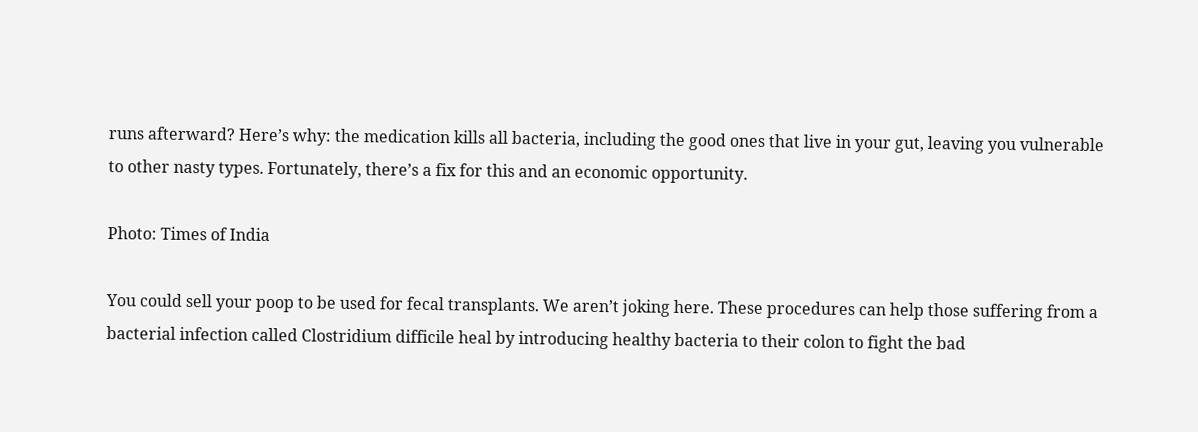runs afterward? Here’s why: the medication kills all bacteria, including the good ones that live in your gut, leaving you vulnerable to other nasty types. Fortunately, there’s a fix for this and an economic opportunity.

Photo: Times of India

You could sell your poop to be used for fecal transplants. We aren’t joking here. These procedures can help those suffering from a bacterial infection called Clostridium difficile heal by introducing healthy bacteria to their colon to fight the bad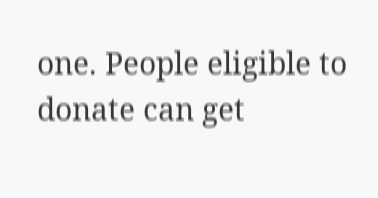one. People eligible to donate can get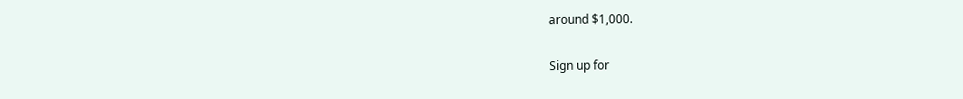around $1,000.

Sign up for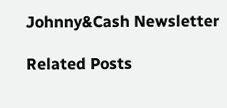Johnny&Cash Newsletter

Related Posts